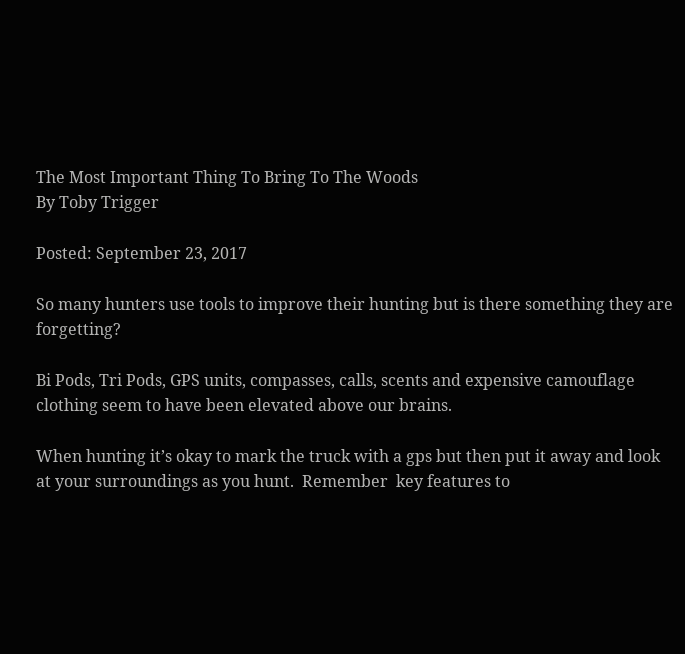The Most Important Thing To Bring To The Woods
By Toby Trigger

Posted: September 23, 2017

So many hunters use tools to improve their hunting but is there something they are forgetting?

Bi Pods, Tri Pods, GPS units, compasses, calls, scents and expensive camouflage clothing seem to have been elevated above our brains.

When hunting it’s okay to mark the truck with a gps but then put it away and look at your surroundings as you hunt.  Remember  key features to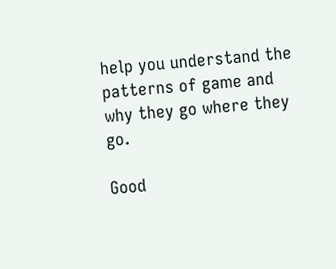help you understand the patterns of game and why they go where they go.

Good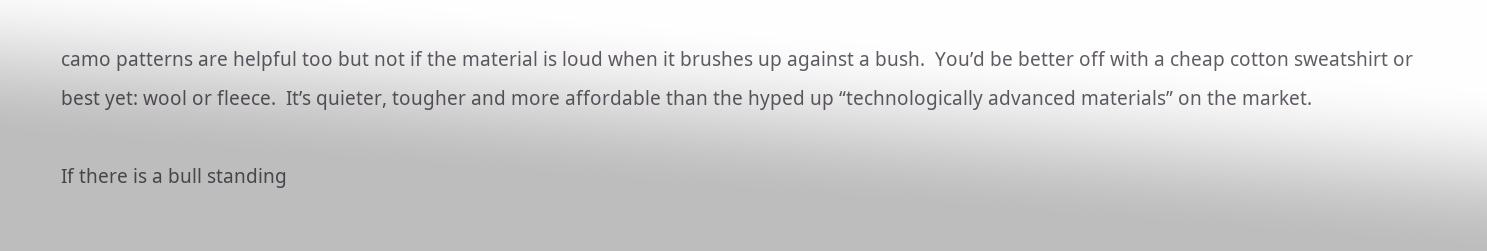camo patterns are helpful too but not if the material is loud when it brushes up against a bush.  You’d be better off with a cheap cotton sweatshirt or best yet: wool or fleece.  It’s quieter, tougher and more affordable than the hyped up “technologically advanced materials” on the market.

If there is a bull standing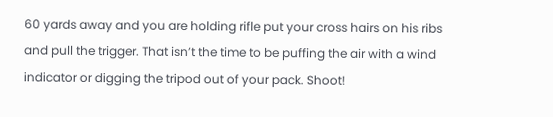60 yards away and you are holding rifle put your cross hairs on his ribs and pull the trigger. That isn’t the time to be puffing the air with a wind indicator or digging the tripod out of your pack. Shoot!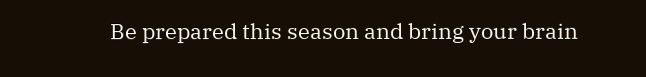Be prepared this season and bring your brain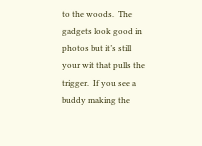to the woods.  The gadgets look good in photos but it’s still your wit that pulls the trigger.  If you see a buddy making the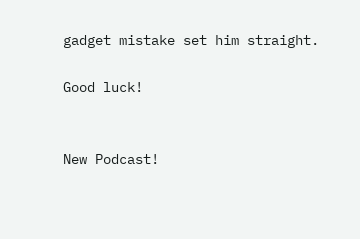gadget mistake set him straight.

Good luck!


New Podcast!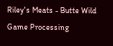Riley's Meats - Butte Wild Game Processing